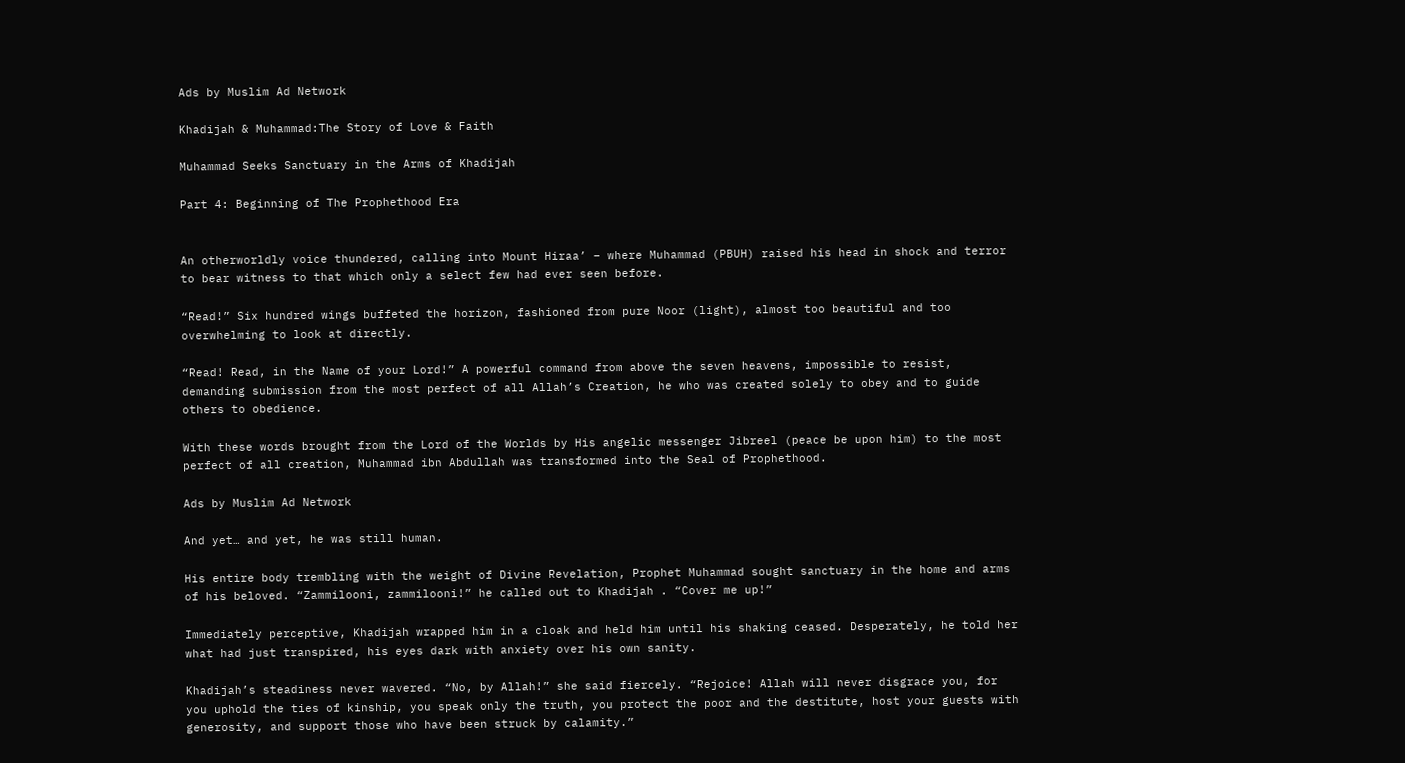Ads by Muslim Ad Network

Khadijah & Muhammad:The Story of Love & Faith

Muhammad Seeks Sanctuary in the Arms of Khadijah

Part 4: Beginning of The Prophethood Era


An otherworldly voice thundered, calling into Mount Hiraa’ – where Muhammad (PBUH) raised his head in shock and terror to bear witness to that which only a select few had ever seen before.

“Read!” Six hundred wings buffeted the horizon, fashioned from pure Noor (light), almost too beautiful and too overwhelming to look at directly.

“Read! Read, in the Name of your Lord!” A powerful command from above the seven heavens, impossible to resist, demanding submission from the most perfect of all Allah’s Creation, he who was created solely to obey and to guide others to obedience.

With these words brought from the Lord of the Worlds by His angelic messenger Jibreel (peace be upon him) to the most perfect of all creation, Muhammad ibn Abdullah was transformed into the Seal of Prophethood.

Ads by Muslim Ad Network

And yet… and yet, he was still human.

His entire body trembling with the weight of Divine Revelation, Prophet Muhammad sought sanctuary in the home and arms of his beloved. “Zammilooni, zammilooni!” he called out to Khadijah . “Cover me up!”

Immediately perceptive, Khadijah wrapped him in a cloak and held him until his shaking ceased. Desperately, he told her what had just transpired, his eyes dark with anxiety over his own sanity.

Khadijah’s steadiness never wavered. “No, by Allah!” she said fiercely. “Rejoice! Allah will never disgrace you, for you uphold the ties of kinship, you speak only the truth, you protect the poor and the destitute, host your guests with generosity, and support those who have been struck by calamity.”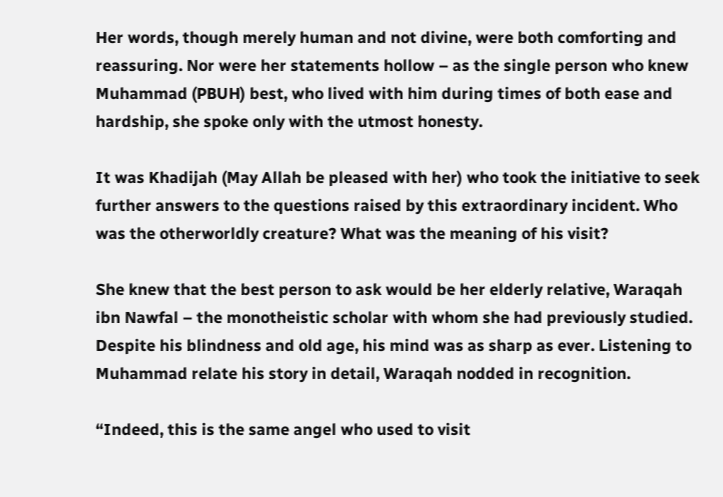Her words, though merely human and not divine, were both comforting and reassuring. Nor were her statements hollow – as the single person who knew Muhammad (PBUH) best, who lived with him during times of both ease and hardship, she spoke only with the utmost honesty.

It was Khadijah (May Allah be pleased with her) who took the initiative to seek further answers to the questions raised by this extraordinary incident. Who was the otherworldly creature? What was the meaning of his visit?

She knew that the best person to ask would be her elderly relative, Waraqah ibn Nawfal – the monotheistic scholar with whom she had previously studied. Despite his blindness and old age, his mind was as sharp as ever. Listening to Muhammad relate his story in detail, Waraqah nodded in recognition.

“Indeed, this is the same angel who used to visit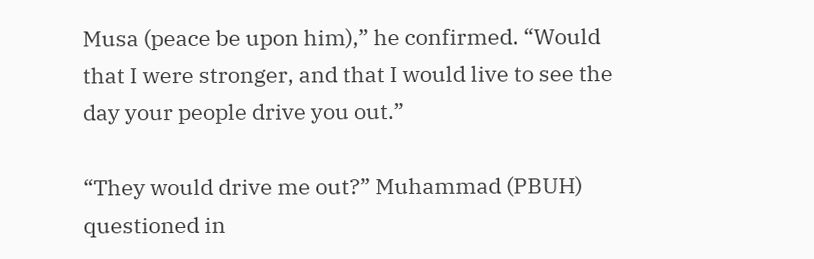Musa (peace be upon him),” he confirmed. “Would that I were stronger, and that I would live to see the day your people drive you out.”

“They would drive me out?” Muhammad (PBUH) questioned in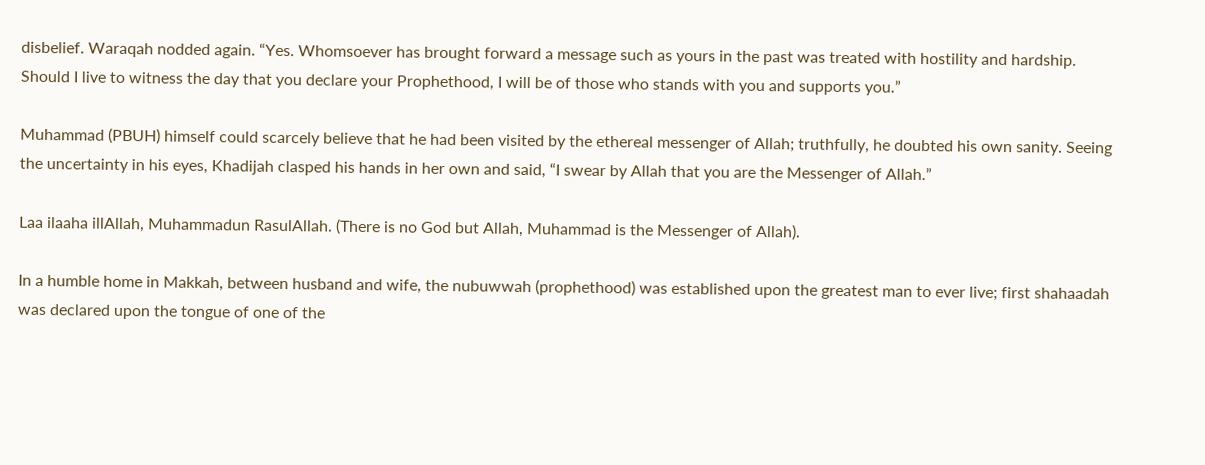disbelief. Waraqah nodded again. “Yes. Whomsoever has brought forward a message such as yours in the past was treated with hostility and hardship. Should I live to witness the day that you declare your Prophethood, I will be of those who stands with you and supports you.”

Muhammad (PBUH) himself could scarcely believe that he had been visited by the ethereal messenger of Allah; truthfully, he doubted his own sanity. Seeing the uncertainty in his eyes, Khadijah clasped his hands in her own and said, “I swear by Allah that you are the Messenger of Allah.”

Laa ilaaha illAllah, Muhammadun RasulAllah. (There is no God but Allah, Muhammad is the Messenger of Allah).

In a humble home in Makkah, between husband and wife, the nubuwwah (prophethood) was established upon the greatest man to ever live; first shahaadah was declared upon the tongue of one of the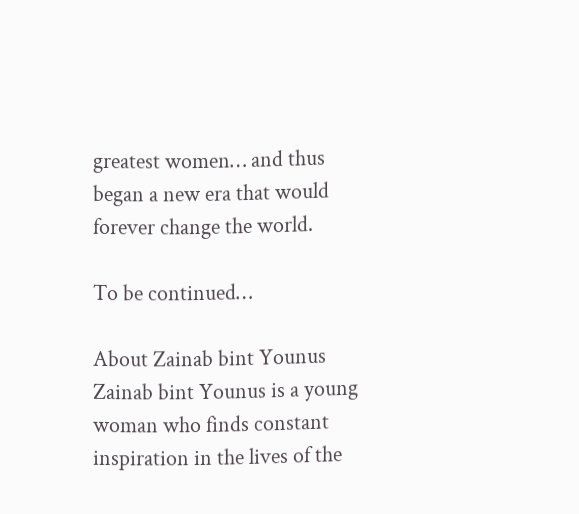greatest women… and thus began a new era that would forever change the world.

To be continued…

About Zainab bint Younus
Zainab bint Younus is a young woman who finds constant inspiration in the lives of the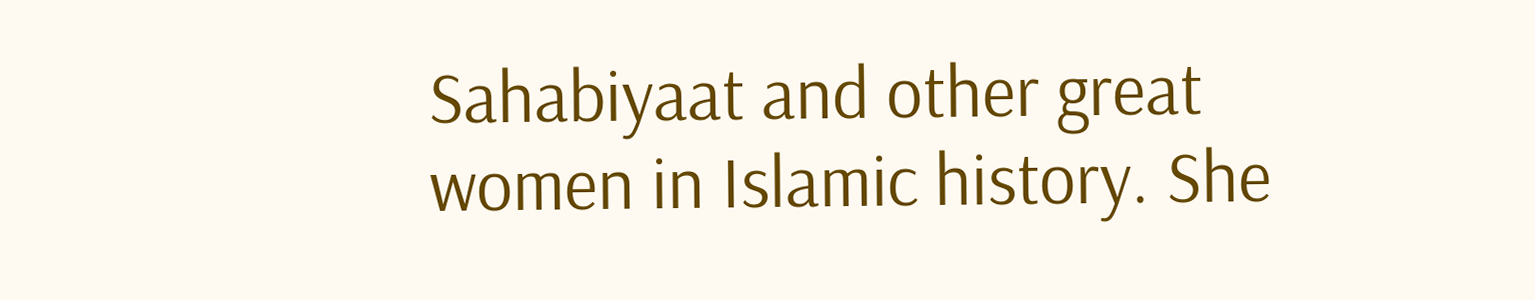Sahabiyaat and other great women in Islamic history. She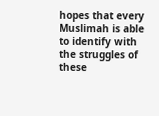hopes that every Muslimah is able to identify with the struggles of these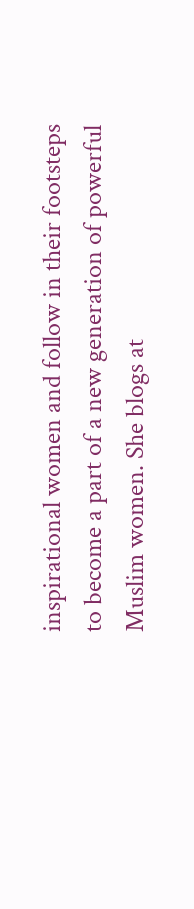inspirational women and follow in their footsteps to become a part of a new generation of powerful Muslim women. She blogs at